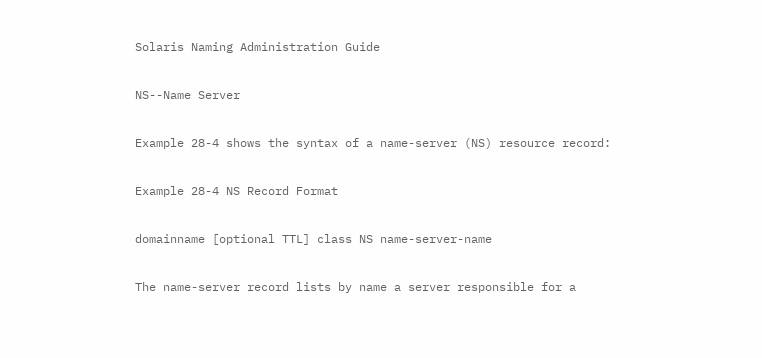Solaris Naming Administration Guide

NS--Name Server

Example 28-4 shows the syntax of a name-server (NS) resource record:

Example 28-4 NS Record Format

domainname [optional TTL] class NS name-server-name

The name-server record lists by name a server responsible for a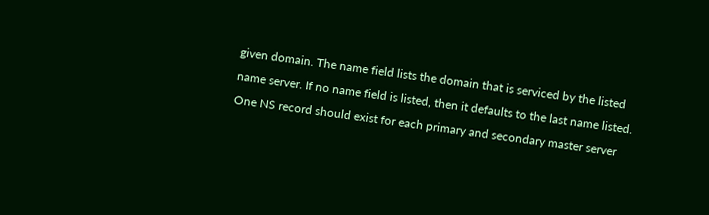given domain. The name field lists the domain that is serviced by the listed name server. If no name field is listed, then it defaults to the last name listed. One NS record should exist for each primary and secondary master server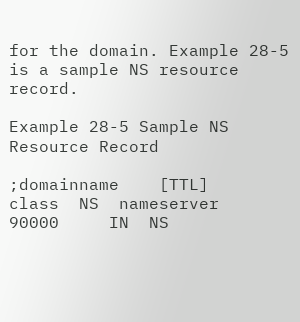for the domain. Example 28-5 is a sample NS resource record.

Example 28-5 Sample NS Resource Record

;domainname    [TTL]     class  NS  nameserver        90000     IN  NS